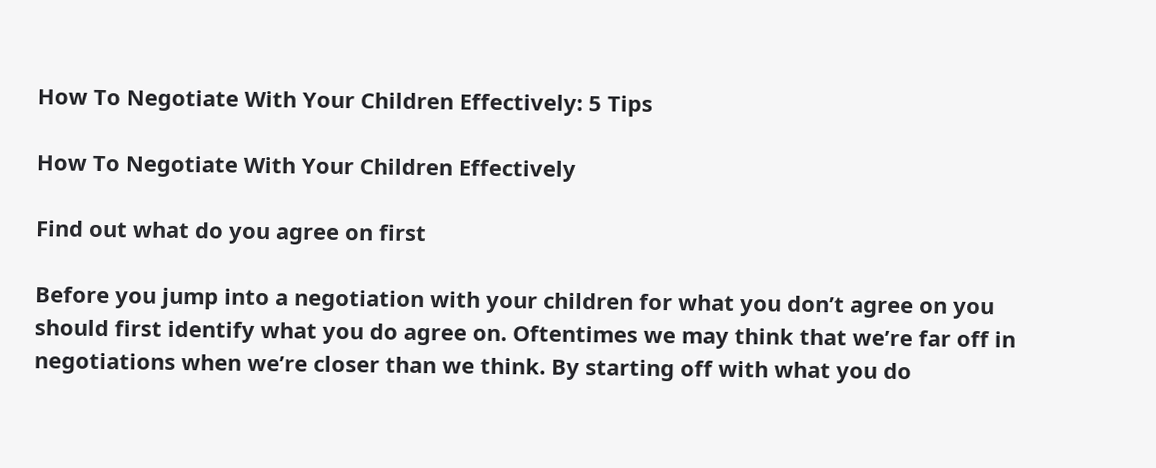How To Negotiate With Your Children Effectively: 5 Tips

How To Negotiate With Your Children Effectively

Find out what do you agree on first

Before you jump into a negotiation with your children for what you don’t agree on you should first identify what you do agree on. Oftentimes we may think that we’re far off in negotiations when we’re closer than we think. By starting off with what you do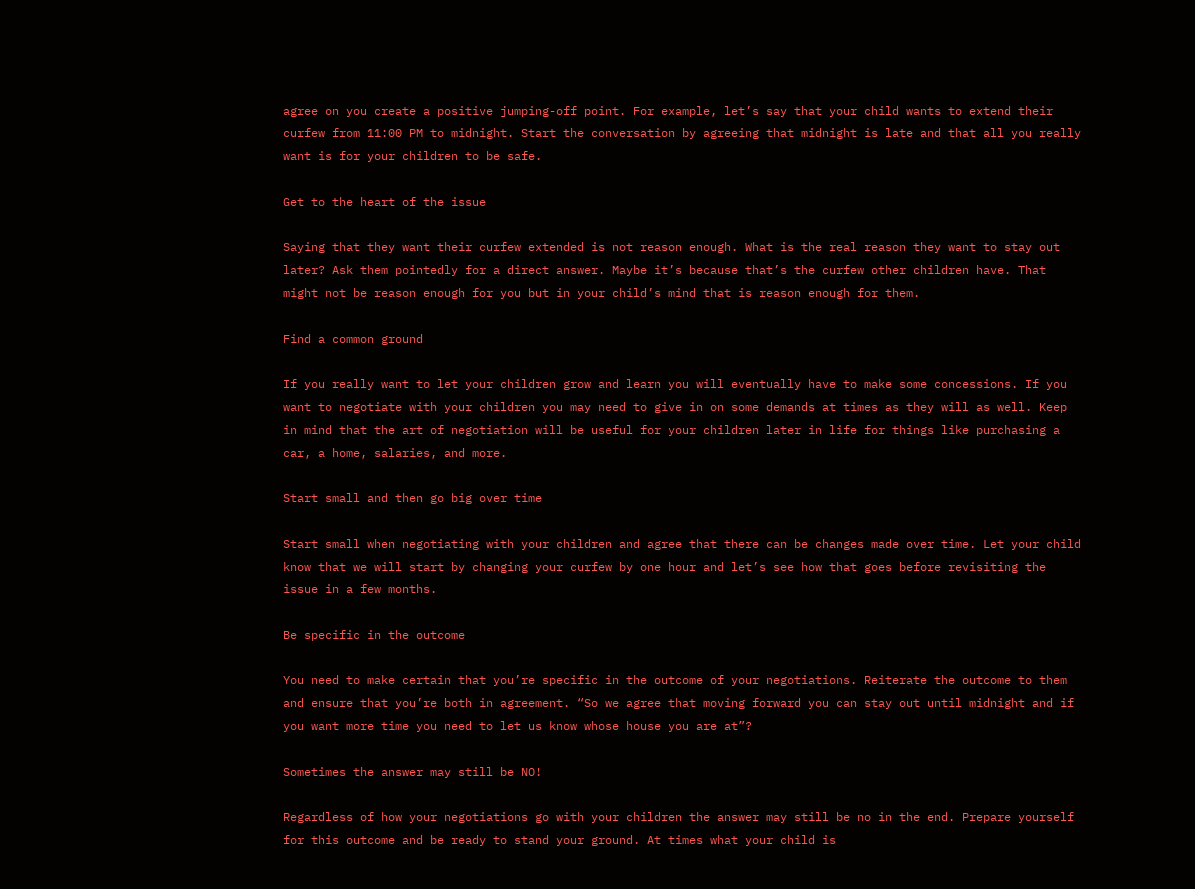agree on you create a positive jumping-off point. For example, let’s say that your child wants to extend their curfew from 11:00 PM to midnight. Start the conversation by agreeing that midnight is late and that all you really want is for your children to be safe.

Get to the heart of the issue

Saying that they want their curfew extended is not reason enough. What is the real reason they want to stay out later? Ask them pointedly for a direct answer. Maybe it’s because that’s the curfew other children have. That might not be reason enough for you but in your child’s mind that is reason enough for them.

Find a common ground

If you really want to let your children grow and learn you will eventually have to make some concessions. If you want to negotiate with your children you may need to give in on some demands at times as they will as well. Keep in mind that the art of negotiation will be useful for your children later in life for things like purchasing a car, a home, salaries, and more.

Start small and then go big over time

Start small when negotiating with your children and agree that there can be changes made over time. Let your child know that we will start by changing your curfew by one hour and let’s see how that goes before revisiting the issue in a few months.

Be specific in the outcome

You need to make certain that you’re specific in the outcome of your negotiations. Reiterate the outcome to them and ensure that you’re both in agreement. “So we agree that moving forward you can stay out until midnight and if you want more time you need to let us know whose house you are at”?

Sometimes the answer may still be NO!

Regardless of how your negotiations go with your children the answer may still be no in the end. Prepare yourself for this outcome and be ready to stand your ground. At times what your child is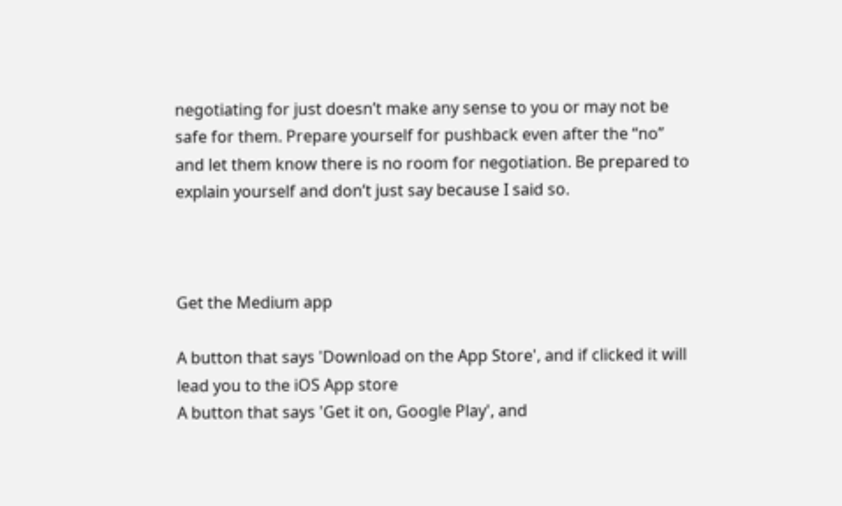negotiating for just doesn’t make any sense to you or may not be safe for them. Prepare yourself for pushback even after the “no” and let them know there is no room for negotiation. Be prepared to explain yourself and don’t just say because I said so.



Get the Medium app

A button that says 'Download on the App Store', and if clicked it will lead you to the iOS App store
A button that says 'Get it on, Google Play', and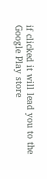if clicked it will lead you to the Google Play store